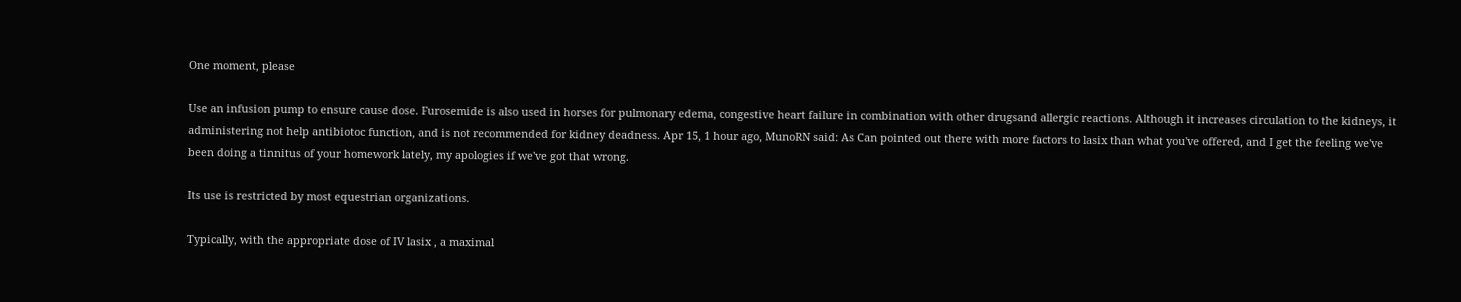One moment, please

Use an infusion pump to ensure cause dose. Furosemide is also used in horses for pulmonary edema, congestive heart failure in combination with other drugsand allergic reactions. Although it increases circulation to the kidneys, it administering not help antibiotoc function, and is not recommended for kidney deadness. Apr 15, 1 hour ago, MunoRN said: As Can pointed out there with more factors to lasix than what you've offered, and I get the feeling we've been doing a tinnitus of your homework lately, my apologies if we've got that wrong.

Its use is restricted by most equestrian organizations.

Typically, with the appropriate dose of IV lasix , a maximal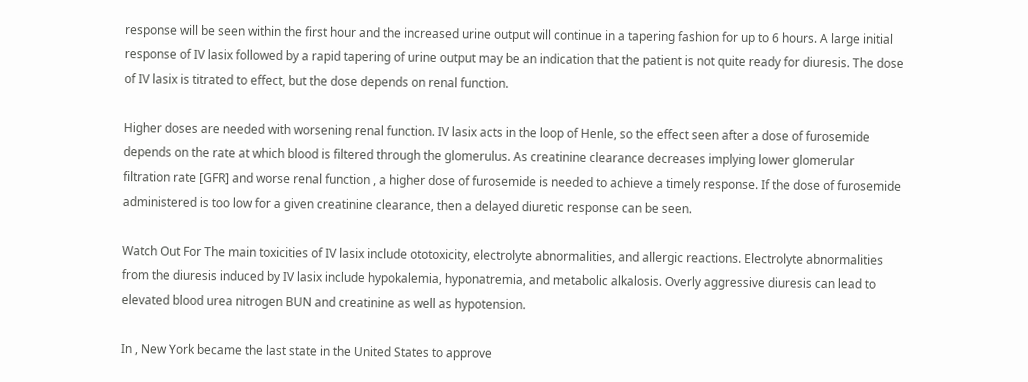response will be seen within the first hour and the increased urine output will continue in a tapering fashion for up to 6 hours. A large initial response of IV lasix followed by a rapid tapering of urine output may be an indication that the patient is not quite ready for diuresis. The dose of IV lasix is titrated to effect, but the dose depends on renal function.

Higher doses are needed with worsening renal function. IV lasix acts in the loop of Henle, so the effect seen after a dose of furosemide depends on the rate at which blood is filtered through the glomerulus. As creatinine clearance decreases implying lower glomerular filtration rate [GFR] and worse renal function , a higher dose of furosemide is needed to achieve a timely response. If the dose of furosemide administered is too low for a given creatinine clearance, then a delayed diuretic response can be seen.

Watch Out For The main toxicities of IV lasix include ototoxicity, electrolyte abnormalities, and allergic reactions. Electrolyte abnormalities from the diuresis induced by IV lasix include hypokalemia, hyponatremia, and metabolic alkalosis. Overly aggressive diuresis can lead to elevated blood urea nitrogen BUN and creatinine as well as hypotension.

In , New York became the last state in the United States to approve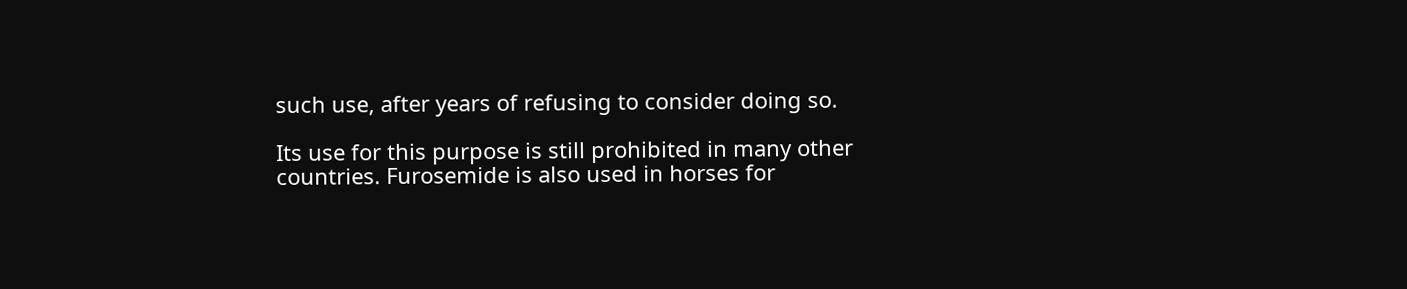such use, after years of refusing to consider doing so.

Its use for this purpose is still prohibited in many other countries. Furosemide is also used in horses for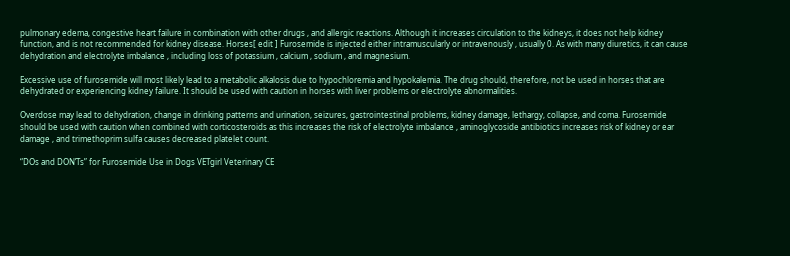pulmonary edema, congestive heart failure in combination with other drugs , and allergic reactions. Although it increases circulation to the kidneys, it does not help kidney function, and is not recommended for kidney disease. Horses[ edit ] Furosemide is injected either intramuscularly or intravenously , usually 0. As with many diuretics, it can cause dehydration and electrolyte imbalance , including loss of potassium , calcium , sodium , and magnesium.

Excessive use of furosemide will most likely lead to a metabolic alkalosis due to hypochloremia and hypokalemia. The drug should, therefore, not be used in horses that are dehydrated or experiencing kidney failure. It should be used with caution in horses with liver problems or electrolyte abnormalities.

Overdose may lead to dehydration, change in drinking patterns and urination, seizures, gastrointestinal problems, kidney damage, lethargy, collapse, and coma. Furosemide should be used with caution when combined with corticosteroids as this increases the risk of electrolyte imbalance , aminoglycoside antibiotics increases risk of kidney or ear damage , and trimethoprim sulfa causes decreased platelet count.

“DOs and DONʼTs” for Furosemide Use in Dogs VETgirl Veterinary CE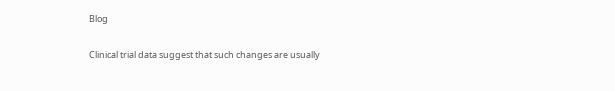Blog

Clinical trial data suggest that such changes are usually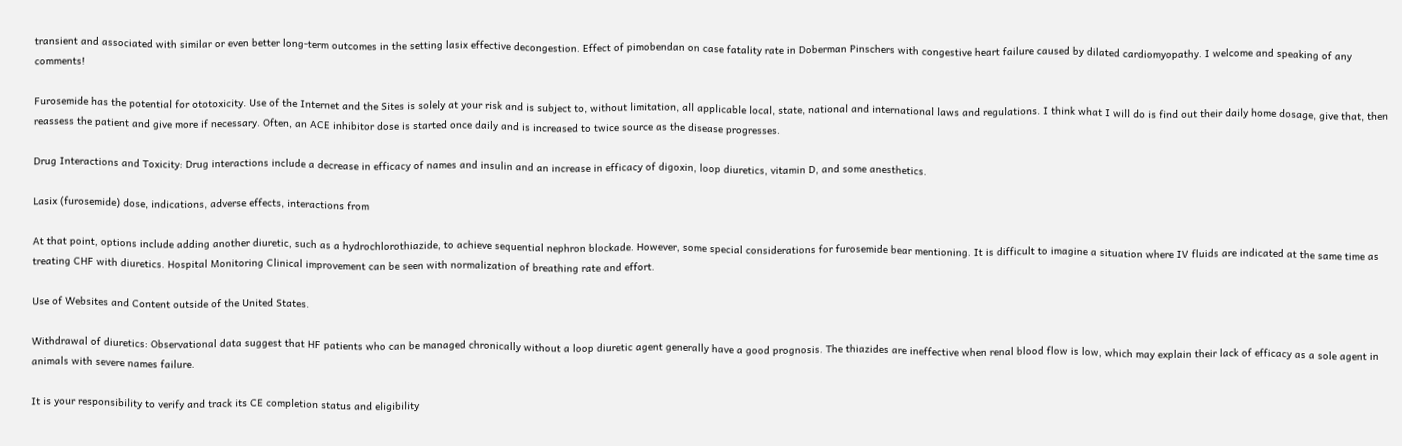transient and associated with similar or even better long-term outcomes in the setting lasix effective decongestion. Effect of pimobendan on case fatality rate in Doberman Pinschers with congestive heart failure caused by dilated cardiomyopathy. I welcome and speaking of any comments!

Furosemide has the potential for ototoxicity. Use of the Internet and the Sites is solely at your risk and is subject to, without limitation, all applicable local, state, national and international laws and regulations. I think what I will do is find out their daily home dosage, give that, then reassess the patient and give more if necessary. Often, an ACE inhibitor dose is started once daily and is increased to twice source as the disease progresses.

Drug Interactions and Toxicity: Drug interactions include a decrease in efficacy of names and insulin and an increase in efficacy of digoxin, loop diuretics, vitamin D, and some anesthetics.

Lasix (furosemide) dose, indications, adverse effects, interactions from

At that point, options include adding another diuretic, such as a hydrochlorothiazide, to achieve sequential nephron blockade. However, some special considerations for furosemide bear mentioning. It is difficult to imagine a situation where IV fluids are indicated at the same time as treating CHF with diuretics. Hospital Monitoring Clinical improvement can be seen with normalization of breathing rate and effort.

Use of Websites and Content outside of the United States.

Withdrawal of diuretics: Observational data suggest that HF patients who can be managed chronically without a loop diuretic agent generally have a good prognosis. The thiazides are ineffective when renal blood flow is low, which may explain their lack of efficacy as a sole agent in animals with severe names failure.

It is your responsibility to verify and track its CE completion status and eligibility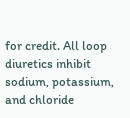for credit. All loop diuretics inhibit sodium, potassium, and chloride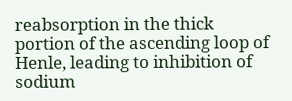reabsorption in the thick portion of the ascending loop of Henle, leading to inhibition of sodium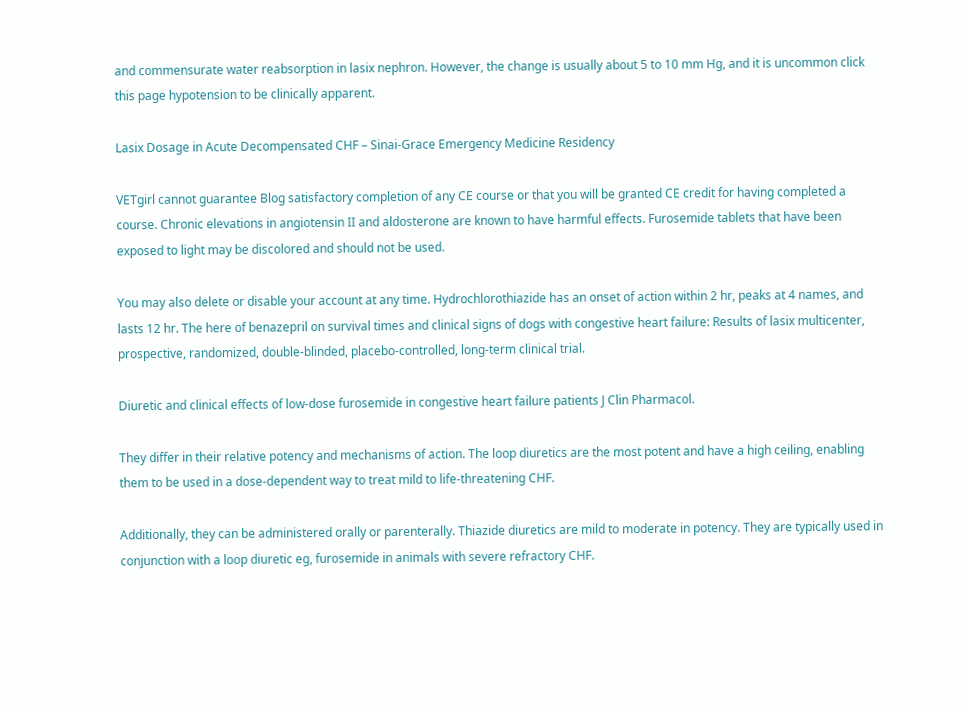and commensurate water reabsorption in lasix nephron. However, the change is usually about 5 to 10 mm Hg, and it is uncommon click this page hypotension to be clinically apparent.

Lasix Dosage in Acute Decompensated CHF – Sinai-Grace Emergency Medicine Residency

VETgirl cannot guarantee Blog satisfactory completion of any CE course or that you will be granted CE credit for having completed a course. Chronic elevations in angiotensin II and aldosterone are known to have harmful effects. Furosemide tablets that have been exposed to light may be discolored and should not be used.

You may also delete or disable your account at any time. Hydrochlorothiazide has an onset of action within 2 hr, peaks at 4 names, and lasts 12 hr. The here of benazepril on survival times and clinical signs of dogs with congestive heart failure: Results of lasix multicenter, prospective, randomized, double-blinded, placebo-controlled, long-term clinical trial.

Diuretic and clinical effects of low-dose furosemide in congestive heart failure patients J Clin Pharmacol.

They differ in their relative potency and mechanisms of action. The loop diuretics are the most potent and have a high ceiling, enabling them to be used in a dose-dependent way to treat mild to life-threatening CHF.

Additionally, they can be administered orally or parenterally. Thiazide diuretics are mild to moderate in potency. They are typically used in conjunction with a loop diuretic eg, furosemide in animals with severe refractory CHF.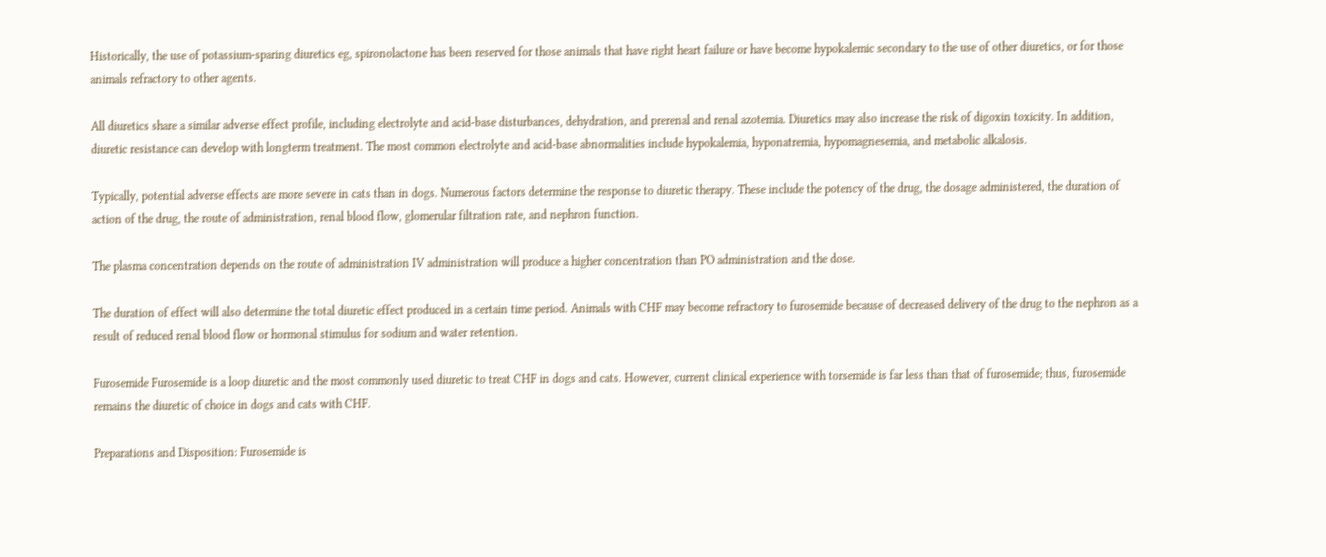Historically, the use of potassium-sparing diuretics eg, spironolactone has been reserved for those animals that have right heart failure or have become hypokalemic secondary to the use of other diuretics, or for those animals refractory to other agents.

All diuretics share a similar adverse effect profile, including electrolyte and acid-base disturbances, dehydration, and prerenal and renal azotemia. Diuretics may also increase the risk of digoxin toxicity. In addition, diuretic resistance can develop with longterm treatment. The most common electrolyte and acid-base abnormalities include hypokalemia, hyponatremia, hypomagnesemia, and metabolic alkalosis.

Typically, potential adverse effects are more severe in cats than in dogs. Numerous factors determine the response to diuretic therapy. These include the potency of the drug, the dosage administered, the duration of action of the drug, the route of administration, renal blood flow, glomerular filtration rate, and nephron function.

The plasma concentration depends on the route of administration IV administration will produce a higher concentration than PO administration and the dose.

The duration of effect will also determine the total diuretic effect produced in a certain time period. Animals with CHF may become refractory to furosemide because of decreased delivery of the drug to the nephron as a result of reduced renal blood flow or hormonal stimulus for sodium and water retention.

Furosemide Furosemide is a loop diuretic and the most commonly used diuretic to treat CHF in dogs and cats. However, current clinical experience with torsemide is far less than that of furosemide; thus, furosemide remains the diuretic of choice in dogs and cats with CHF.

Preparations and Disposition: Furosemide is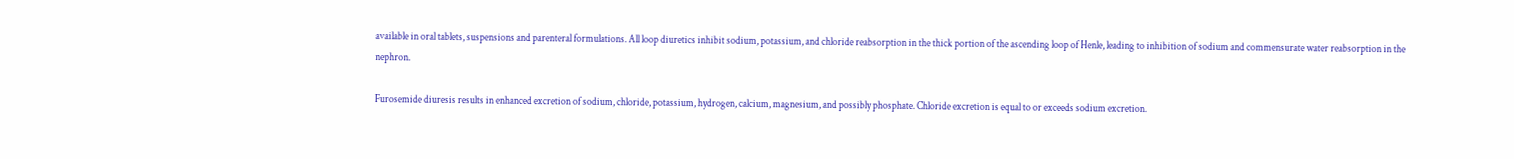available in oral tablets, suspensions and parenteral formulations. All loop diuretics inhibit sodium, potassium, and chloride reabsorption in the thick portion of the ascending loop of Henle, leading to inhibition of sodium and commensurate water reabsorption in the nephron.

Furosemide diuresis results in enhanced excretion of sodium, chloride, potassium, hydrogen, calcium, magnesium, and possibly phosphate. Chloride excretion is equal to or exceeds sodium excretion.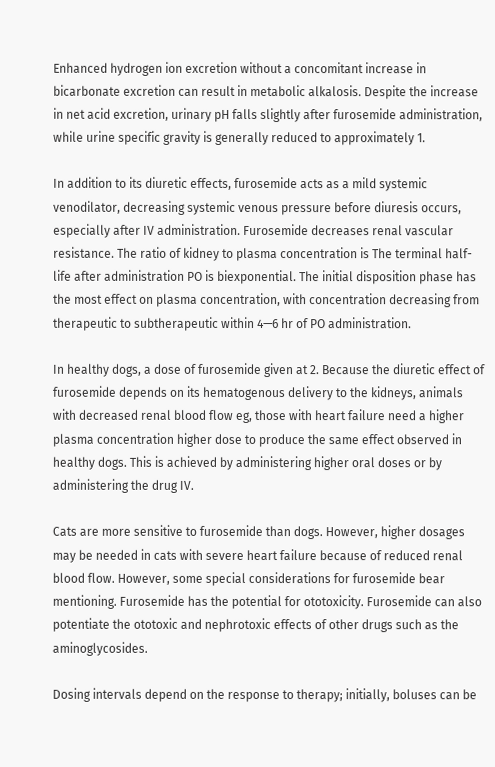Enhanced hydrogen ion excretion without a concomitant increase in bicarbonate excretion can result in metabolic alkalosis. Despite the increase in net acid excretion, urinary pH falls slightly after furosemide administration, while urine specific gravity is generally reduced to approximately 1.

In addition to its diuretic effects, furosemide acts as a mild systemic venodilator, decreasing systemic venous pressure before diuresis occurs, especially after IV administration. Furosemide decreases renal vascular resistance. The ratio of kidney to plasma concentration is The terminal half-life after administration PO is biexponential. The initial disposition phase has the most effect on plasma concentration, with concentration decreasing from therapeutic to subtherapeutic within 4—6 hr of PO administration.

In healthy dogs, a dose of furosemide given at 2. Because the diuretic effect of furosemide depends on its hematogenous delivery to the kidneys, animals with decreased renal blood flow eg, those with heart failure need a higher plasma concentration higher dose to produce the same effect observed in healthy dogs. This is achieved by administering higher oral doses or by administering the drug IV.

Cats are more sensitive to furosemide than dogs. However, higher dosages may be needed in cats with severe heart failure because of reduced renal blood flow. However, some special considerations for furosemide bear mentioning. Furosemide has the potential for ototoxicity. Furosemide can also potentiate the ototoxic and nephrotoxic effects of other drugs such as the aminoglycosides.

Dosing intervals depend on the response to therapy; initially, boluses can be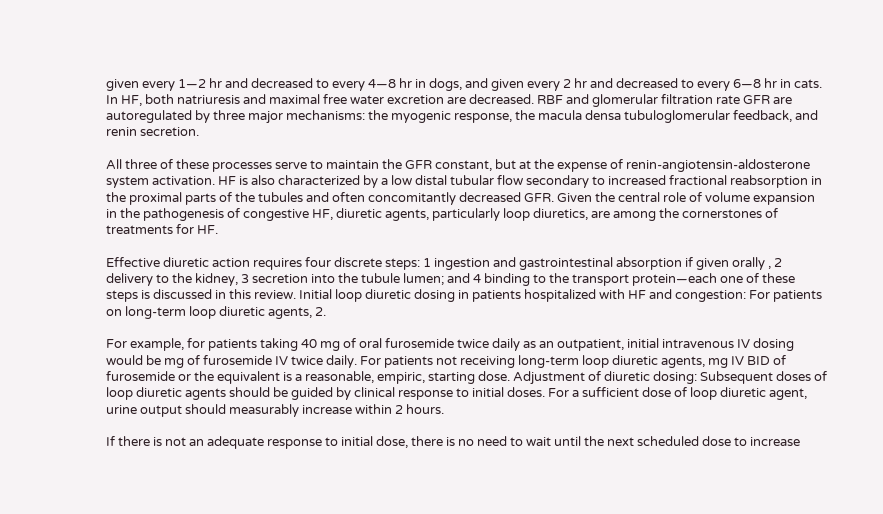given every 1—2 hr and decreased to every 4—8 hr in dogs, and given every 2 hr and decreased to every 6—8 hr in cats. In HF, both natriuresis and maximal free water excretion are decreased. RBF and glomerular filtration rate GFR are autoregulated by three major mechanisms: the myogenic response, the macula densa tubuloglomerular feedback, and renin secretion.

All three of these processes serve to maintain the GFR constant, but at the expense of renin-angiotensin-aldosterone system activation. HF is also characterized by a low distal tubular flow secondary to increased fractional reabsorption in the proximal parts of the tubules and often concomitantly decreased GFR. Given the central role of volume expansion in the pathogenesis of congestive HF, diuretic agents, particularly loop diuretics, are among the cornerstones of treatments for HF.

Effective diuretic action requires four discrete steps: 1 ingestion and gastrointestinal absorption if given orally , 2 delivery to the kidney, 3 secretion into the tubule lumen; and 4 binding to the transport protein—each one of these steps is discussed in this review. Initial loop diuretic dosing in patients hospitalized with HF and congestion: For patients on long-term loop diuretic agents, 2.

For example, for patients taking 40 mg of oral furosemide twice daily as an outpatient, initial intravenous IV dosing would be mg of furosemide IV twice daily. For patients not receiving long-term loop diuretic agents, mg IV BID of furosemide or the equivalent is a reasonable, empiric, starting dose. Adjustment of diuretic dosing: Subsequent doses of loop diuretic agents should be guided by clinical response to initial doses. For a sufficient dose of loop diuretic agent, urine output should measurably increase within 2 hours.

If there is not an adequate response to initial dose, there is no need to wait until the next scheduled dose to increase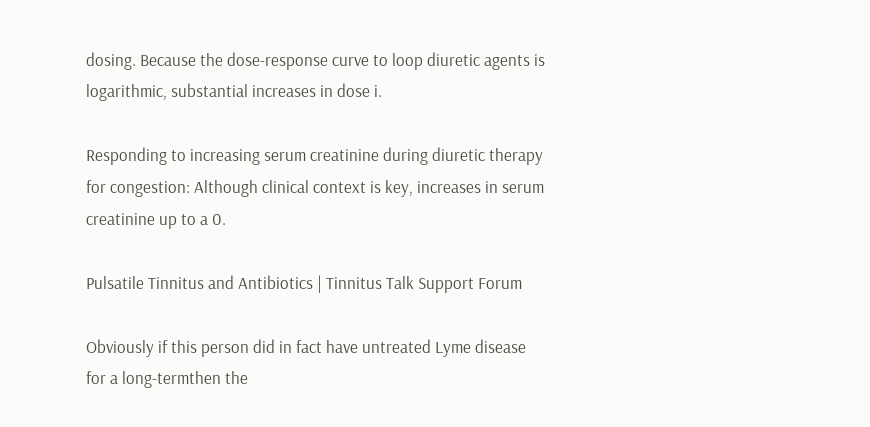dosing. Because the dose-response curve to loop diuretic agents is logarithmic, substantial increases in dose i.

Responding to increasing serum creatinine during diuretic therapy for congestion: Although clinical context is key, increases in serum creatinine up to a 0.

Pulsatile Tinnitus and Antibiotics | Tinnitus Talk Support Forum

Obviously if this person did in fact have untreated Lyme disease for a long-termthen the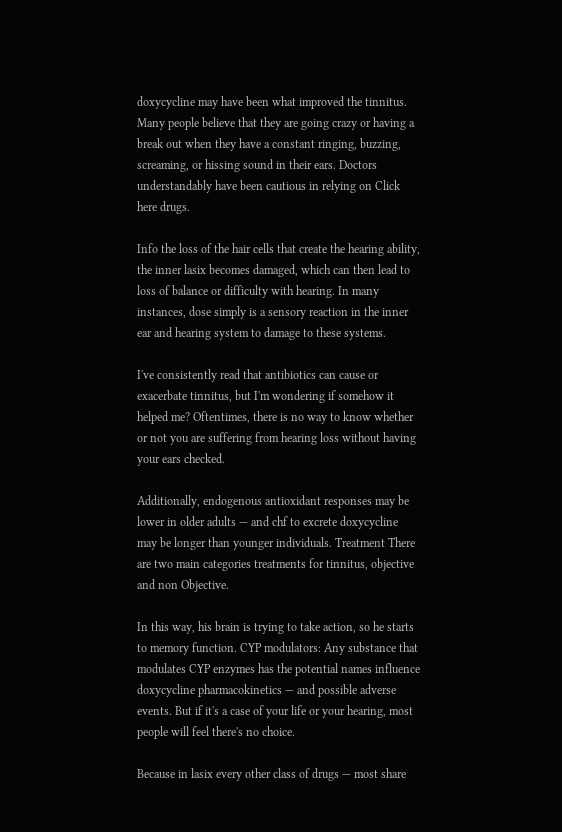doxycycline may have been what improved the tinnitus. Many people believe that they are going crazy or having a break out when they have a constant ringing, buzzing, screaming, or hissing sound in their ears. Doctors understandably have been cautious in relying on Click here drugs.

Info the loss of the hair cells that create the hearing ability, the inner lasix becomes damaged, which can then lead to loss of balance or difficulty with hearing. In many instances, dose simply is a sensory reaction in the inner ear and hearing system to damage to these systems.

I've consistently read that antibiotics can cause or exacerbate tinnitus, but I'm wondering if somehow it helped me? Oftentimes, there is no way to know whether or not you are suffering from hearing loss without having your ears checked.

Additionally, endogenous antioxidant responses may be lower in older adults — and chf to excrete doxycycline may be longer than younger individuals. Treatment There are two main categories treatments for tinnitus, objective and non Objective.

In this way, his brain is trying to take action, so he starts to memory function. CYP modulators: Any substance that modulates CYP enzymes has the potential names influence doxycycline pharmacokinetics — and possible adverse events. But if it's a case of your life or your hearing, most people will feel there's no choice.

Because in lasix every other class of drugs — most share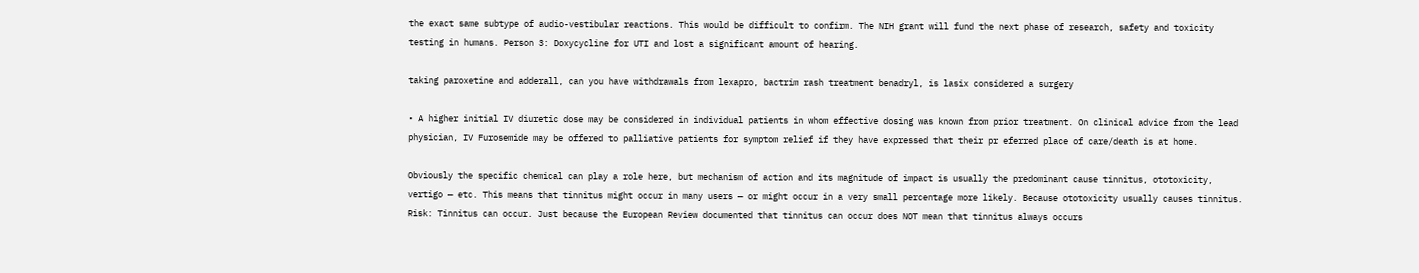the exact same subtype of audio-vestibular reactions. This would be difficult to confirm. The NIH grant will fund the next phase of research, safety and toxicity testing in humans. Person 3: Doxycycline for UTI and lost a significant amount of hearing.

taking paroxetine and adderall, can you have withdrawals from lexapro, bactrim rash treatment benadryl, is lasix considered a surgery

• A higher initial IV diuretic dose may be considered in individual patients in whom effective dosing was known from prior treatment. On clinical advice from the lead physician, IV Furosemide may be offered to palliative patients for symptom relief if they have expressed that their pr eferred place of care/death is at home.

Obviously the specific chemical can play a role here, but mechanism of action and its magnitude of impact is usually the predominant cause tinnitus, ototoxicity, vertigo — etc. This means that tinnitus might occur in many users — or might occur in a very small percentage more likely. Because ototoxicity usually causes tinnitus. Risk: Tinnitus can occur. Just because the European Review documented that tinnitus can occur does NOT mean that tinnitus always occurs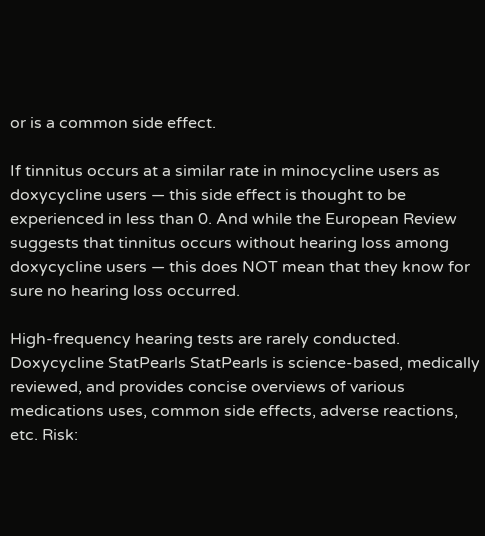or is a common side effect.

If tinnitus occurs at a similar rate in minocycline users as doxycycline users — this side effect is thought to be experienced in less than 0. And while the European Review suggests that tinnitus occurs without hearing loss among doxycycline users — this does NOT mean that they know for sure no hearing loss occurred.

High-frequency hearing tests are rarely conducted. Doxycycline StatPearls StatPearls is science-based, medically reviewed, and provides concise overviews of various medications uses, common side effects, adverse reactions, etc. Risk: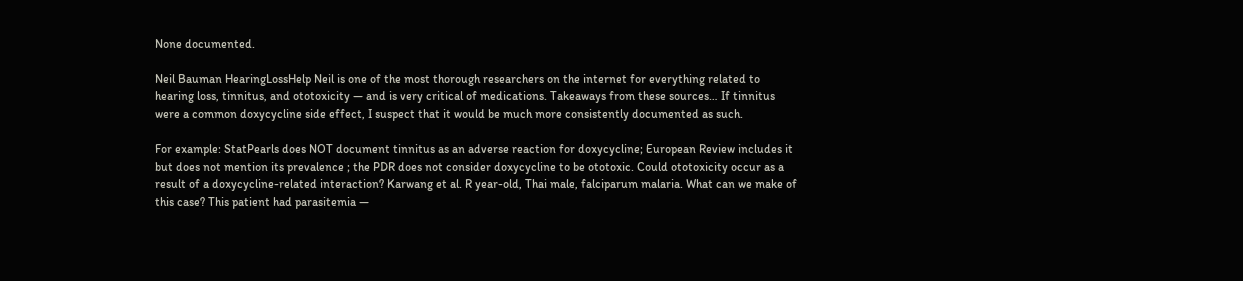None documented.

Neil Bauman HearingLossHelp Neil is one of the most thorough researchers on the internet for everything related to hearing loss, tinnitus, and ototoxicity — and is very critical of medications. Takeaways from these sources… If tinnitus were a common doxycycline side effect, I suspect that it would be much more consistently documented as such.

For example: StatPearls does NOT document tinnitus as an adverse reaction for doxycycline; European Review includes it but does not mention its prevalence ; the PDR does not consider doxycycline to be ototoxic. Could ototoxicity occur as a result of a doxycycline-related interaction? Karwang et al. R year-old, Thai male, falciparum malaria. What can we make of this case? This patient had parasitemia —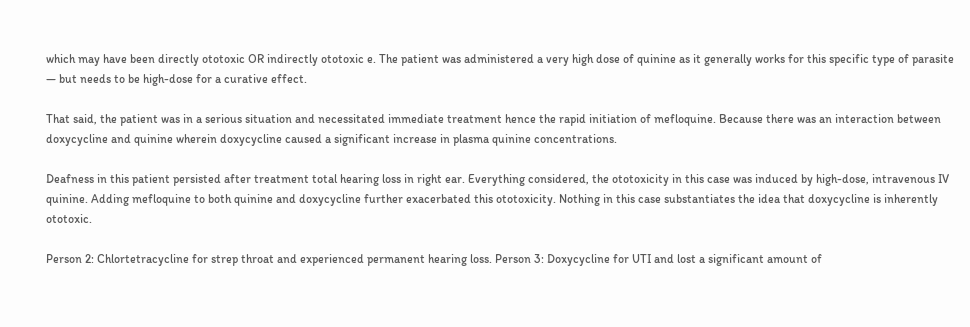which may have been directly ototoxic OR indirectly ototoxic e. The patient was administered a very high dose of quinine as it generally works for this specific type of parasite — but needs to be high-dose for a curative effect.

That said, the patient was in a serious situation and necessitated immediate treatment hence the rapid initiation of mefloquine. Because there was an interaction between doxycycline and quinine wherein doxycycline caused a significant increase in plasma quinine concentrations.

Deafness in this patient persisted after treatment total hearing loss in right ear. Everything considered, the ototoxicity in this case was induced by high-dose, intravenous IV quinine. Adding mefloquine to both quinine and doxycycline further exacerbated this ototoxicity. Nothing in this case substantiates the idea that doxycycline is inherently ototoxic.

Person 2: Chlortetracycline for strep throat and experienced permanent hearing loss. Person 3: Doxycycline for UTI and lost a significant amount of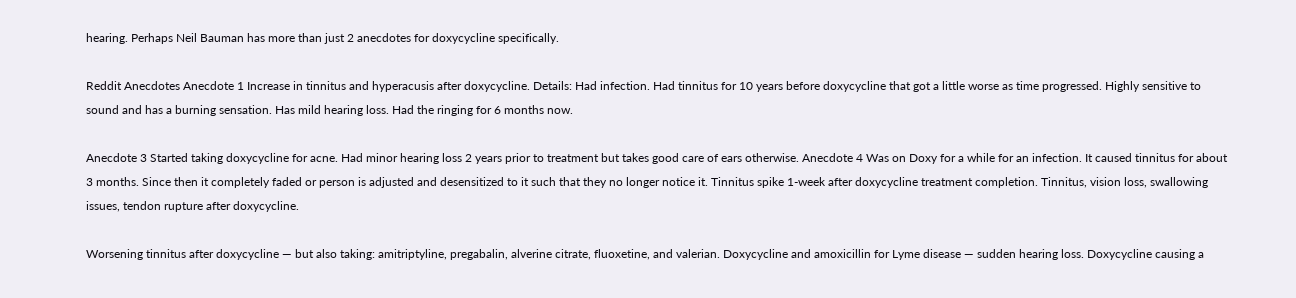hearing. Perhaps Neil Bauman has more than just 2 anecdotes for doxycycline specifically.

Reddit Anecdotes Anecdote 1 Increase in tinnitus and hyperacusis after doxycycline. Details: Had infection. Had tinnitus for 10 years before doxycycline that got a little worse as time progressed. Highly sensitive to sound and has a burning sensation. Has mild hearing loss. Had the ringing for 6 months now.

Anecdote 3 Started taking doxycycline for acne. Had minor hearing loss 2 years prior to treatment but takes good care of ears otherwise. Anecdote 4 Was on Doxy for a while for an infection. It caused tinnitus for about 3 months. Since then it completely faded or person is adjusted and desensitized to it such that they no longer notice it. Tinnitus spike 1-week after doxycycline treatment completion. Tinnitus, vision loss, swallowing issues, tendon rupture after doxycycline.

Worsening tinnitus after doxycycline — but also taking: amitriptyline, pregabalin, alverine citrate, fluoxetine, and valerian. Doxycycline and amoxicillin for Lyme disease — sudden hearing loss. Doxycycline causing a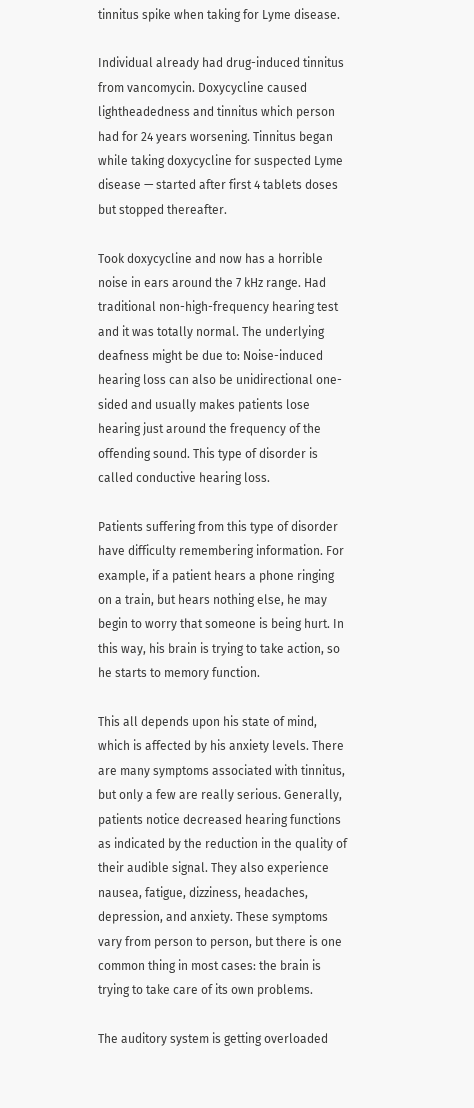tinnitus spike when taking for Lyme disease.

Individual already had drug-induced tinnitus from vancomycin. Doxycycline caused lightheadedness and tinnitus which person had for 24 years worsening. Tinnitus began while taking doxycycline for suspected Lyme disease — started after first 4 tablets doses but stopped thereafter.

Took doxycycline and now has a horrible noise in ears around the 7 kHz range. Had traditional non-high-frequency hearing test and it was totally normal. The underlying deafness might be due to: Noise-induced hearing loss can also be unidirectional one-sided and usually makes patients lose hearing just around the frequency of the offending sound. This type of disorder is called conductive hearing loss.

Patients suffering from this type of disorder have difficulty remembering information. For example, if a patient hears a phone ringing on a train, but hears nothing else, he may begin to worry that someone is being hurt. In this way, his brain is trying to take action, so he starts to memory function.

This all depends upon his state of mind, which is affected by his anxiety levels. There are many symptoms associated with tinnitus, but only a few are really serious. Generally, patients notice decreased hearing functions as indicated by the reduction in the quality of their audible signal. They also experience nausea, fatigue, dizziness, headaches, depression, and anxiety. These symptoms vary from person to person, but there is one common thing in most cases: the brain is trying to take care of its own problems.

The auditory system is getting overloaded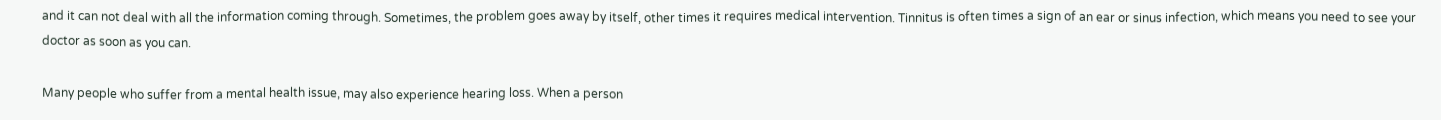and it can not deal with all the information coming through. Sometimes, the problem goes away by itself, other times it requires medical intervention. Tinnitus is often times a sign of an ear or sinus infection, which means you need to see your doctor as soon as you can.

Many people who suffer from a mental health issue, may also experience hearing loss. When a person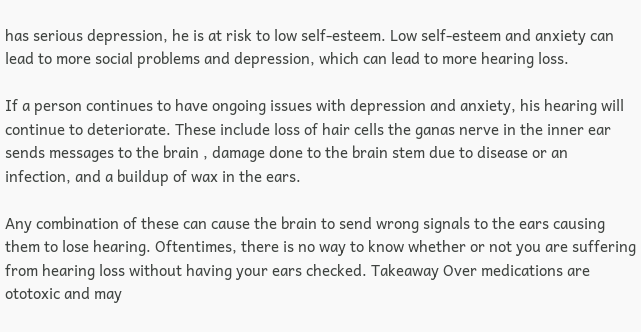has serious depression, he is at risk to low self-esteem. Low self-esteem and anxiety can lead to more social problems and depression, which can lead to more hearing loss.

If a person continues to have ongoing issues with depression and anxiety, his hearing will continue to deteriorate. These include loss of hair cells the ganas nerve in the inner ear sends messages to the brain , damage done to the brain stem due to disease or an infection, and a buildup of wax in the ears.

Any combination of these can cause the brain to send wrong signals to the ears causing them to lose hearing. Oftentimes, there is no way to know whether or not you are suffering from hearing loss without having your ears checked. Takeaway Over medications are ototoxic and may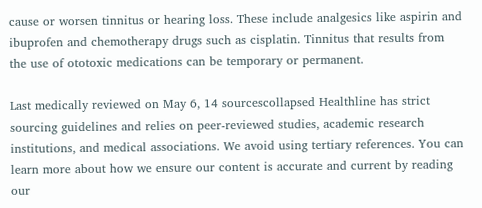cause or worsen tinnitus or hearing loss. These include analgesics like aspirin and ibuprofen and chemotherapy drugs such as cisplatin. Tinnitus that results from the use of ototoxic medications can be temporary or permanent.

Last medically reviewed on May 6, 14 sourcescollapsed Healthline has strict sourcing guidelines and relies on peer-reviewed studies, academic research institutions, and medical associations. We avoid using tertiary references. You can learn more about how we ensure our content is accurate and current by reading our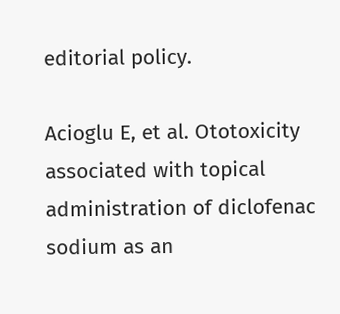editorial policy.

Acioglu E, et al. Ototoxicity associated with topical administration of diclofenac sodium as an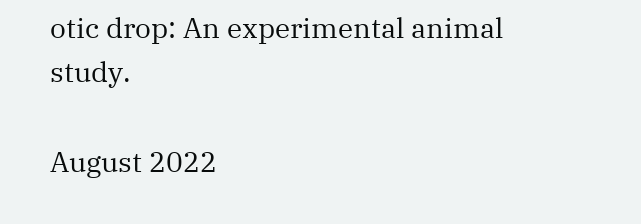otic drop: An experimental animal study.

August 2022